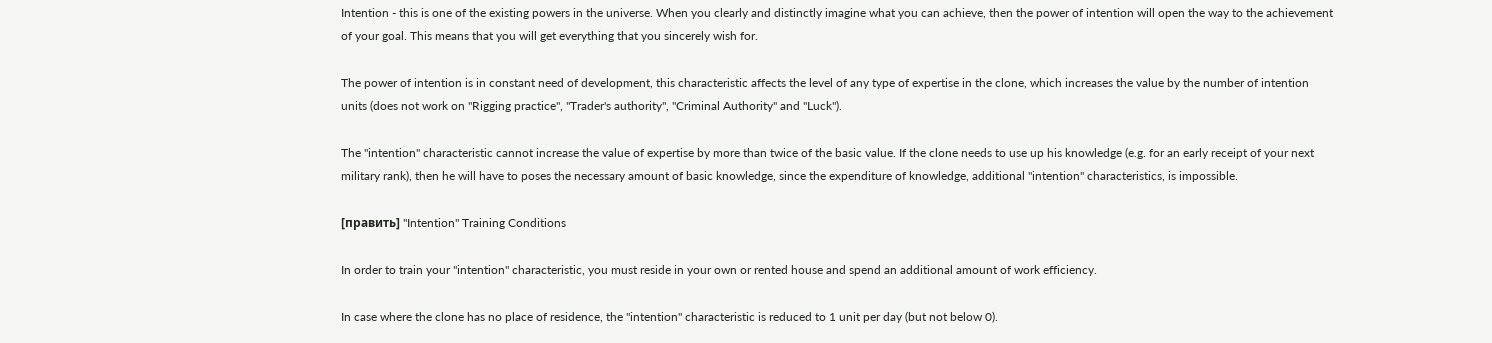Intention - this is one of the existing powers in the universe. When you clearly and distinctly imagine what you can achieve, then the power of intention will open the way to the achievement of your goal. This means that you will get everything that you sincerely wish for.

The power of intention is in constant need of development, this characteristic affects the level of any type of expertise in the clone, which increases the value by the number of intention units (does not work on "Rigging practice", "Trader's authority", "Criminal Authority" and "Luck").

The "intention" characteristic cannot increase the value of expertise by more than twice of the basic value. If the clone needs to use up his knowledge (e.g. for an early receipt of your next military rank), then he will have to poses the necessary amount of basic knowledge, since the expenditure of knowledge, additional "intention" characteristics, is impossible.

[править] "Intention" Training Conditions

In order to train your "intention" characteristic, you must reside in your own or rented house and spend an additional amount of work efficiency.

In case where the clone has no place of residence, the "intention" characteristic is reduced to 1 unit per day (but not below 0).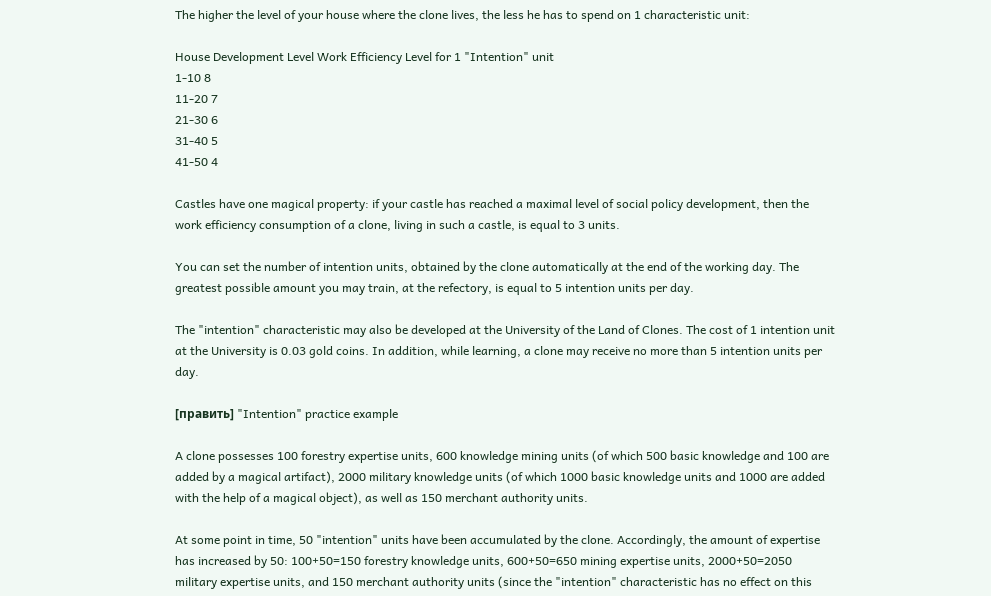The higher the level of your house where the clone lives, the less he has to spend on 1 characteristic unit:

House Development Level Work Efficiency Level for 1 "Intention" unit
1-10 8
11-20 7
21-30 6
31-40 5
41-50 4

Castles have one magical property: if your castle has reached a maximal level of social policy development, then the work efficiency consumption of a clone, living in such a castle, is equal to 3 units.

You can set the number of intention units, obtained by the clone automatically at the end of the working day. The greatest possible amount you may train, at the refectory, is equal to 5 intention units per day.

The "intention" characteristic may also be developed at the University of the Land of Clones. The cost of 1 intention unit at the University is 0.03 gold coins. In addition, while learning, a clone may receive no more than 5 intention units per day.

[править] "Intention" practice example

A clone possesses 100 forestry expertise units, 600 knowledge mining units (of which 500 basic knowledge and 100 are added by a magical artifact), 2000 military knowledge units (of which 1000 basic knowledge units and 1000 are added with the help of a magical object), as well as 150 merchant authority units.

At some point in time, 50 "intention" units have been accumulated by the clone. Accordingly, the amount of expertise has increased by 50: 100+50=150 forestry knowledge units, 600+50=650 mining expertise units, 2000+50=2050 military expertise units, and 150 merchant authority units (since the "intention" characteristic has no effect on this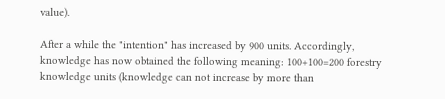value).

After a while the "intention" has increased by 900 units. Accordingly, knowledge has now obtained the following meaning: 100+100=200 forestry knowledge units (knowledge can not increase by more than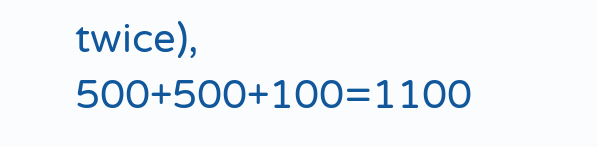twice), 500+500+100=1100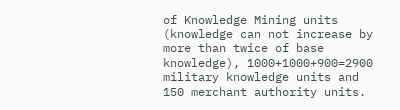of Knowledge Mining units (knowledge can not increase by more than twice of base knowledge), 1000+1000+900=2900 military knowledge units and 150 merchant authority units.